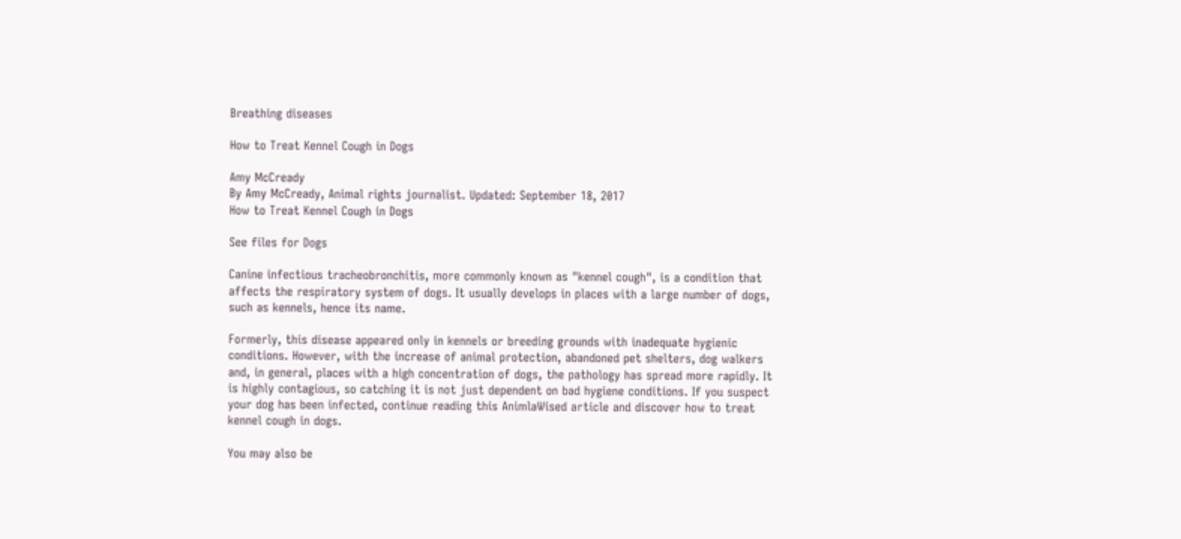Breathing diseases

How to Treat Kennel Cough in Dogs

Amy McCready
By Amy McCready, Animal rights journalist. Updated: September 18, 2017
How to Treat Kennel Cough in Dogs

See files for Dogs

Canine infectious tracheobronchitis, more commonly known as "kennel cough", is a condition that affects the respiratory system of dogs. It usually develops in places with a large number of dogs, such as kennels, hence its name.

Formerly, this disease appeared only in kennels or breeding grounds with inadequate hygienic conditions. However, with the increase of animal protection, abandoned pet shelters, dog walkers and, in general, places with a high concentration of dogs, the pathology has spread more rapidly. It is highly contagious, so catching it is not just dependent on bad hygiene conditions. If you suspect your dog has been infected, continue reading this AnimlaWised article and discover how to treat kennel cough in dogs.

You may also be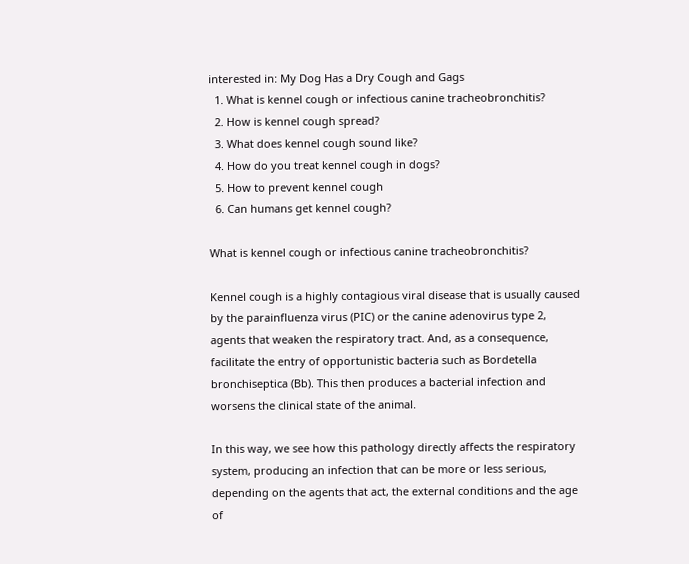interested in: My Dog Has a Dry Cough and Gags
  1. What is kennel cough or infectious canine tracheobronchitis?
  2. How is kennel cough spread?
  3. What does kennel cough sound like?
  4. How do you treat kennel cough in dogs?
  5. How to prevent kennel cough
  6. Can humans get kennel cough?

What is kennel cough or infectious canine tracheobronchitis?

Kennel cough is a highly contagious viral disease that is usually caused by the parainfluenza virus (PIC) or the canine adenovirus type 2, agents that weaken the respiratory tract. And, as a consequence, facilitate the entry of opportunistic bacteria such as Bordetella bronchiseptica (Bb). This then produces a bacterial infection and worsens the clinical state of the animal.

In this way, we see how this pathology directly affects the respiratory system, producing an infection that can be more or less serious, depending on the agents that act, the external conditions and the age of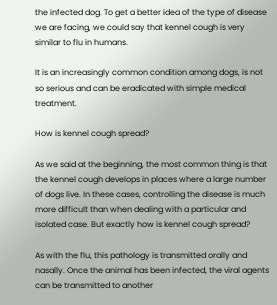the infected dog. To get a better idea of the type of disease we are facing, we could say that kennel cough is very similar to flu in humans.

It is an increasingly common condition among dogs, is not so serious and can be eradicated with simple medical treatment.

How is kennel cough spread?

As we said at the beginning, the most common thing is that the kennel cough develops in places where a large number of dogs live. In these cases, controlling the disease is much more difficult than when dealing with a particular and isolated case. But exactly how is kennel cough spread?

As with the flu, this pathology is transmitted orally and nasally. Once the animal has been infected, the viral agents can be transmitted to another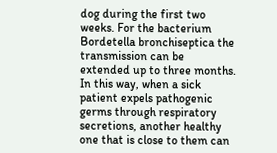dog during the first two weeks. For the bacterium Bordetella bronchiseptica the transmission can be extended up to three months. In this way, when a sick patient expels pathogenic germs through respiratory secretions, another healthy one that is close to them can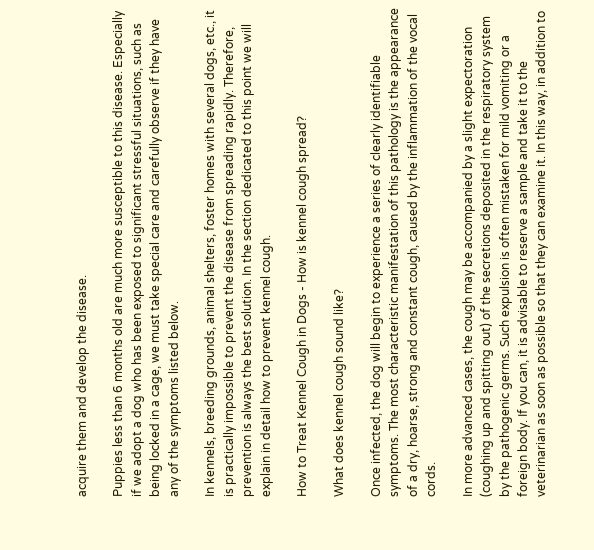acquire them and develop the disease.

Puppies less than 6 months old are much more susceptible to this disease. Especially if we adopt a dog who has been exposed to significant stressful situations, such as being locked in a cage, we must take special care and carefully observe if they have any of the symptoms listed below.

In kennels, breeding grounds, animal shelters, foster homes with several dogs, etc., it is practically impossible to prevent the disease from spreading rapidly. Therefore, prevention is always the best solution. In the section dedicated to this point we will explain in detail how to prevent kennel cough.

How to Treat Kennel Cough in Dogs - How is kennel cough spread?

What does kennel cough sound like?

Once infected, the dog will begin to experience a series of clearly identifiable symptoms. The most characteristic manifestation of this pathology is the appearance of a dry, hoarse, strong and constant cough, caused by the inflammation of the vocal cords.

In more advanced cases, the cough may be accompanied by a slight expectoration (coughing up and spitting out) of the secretions deposited in the respiratory system by the pathogenic germs. Such expulsion is often mistaken for mild vomiting or a foreign body. If you can, it is advisable to reserve a sample and take it to the veterinarian as soon as possible so that they can examine it. In this way, in addition to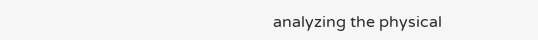analyzing the physical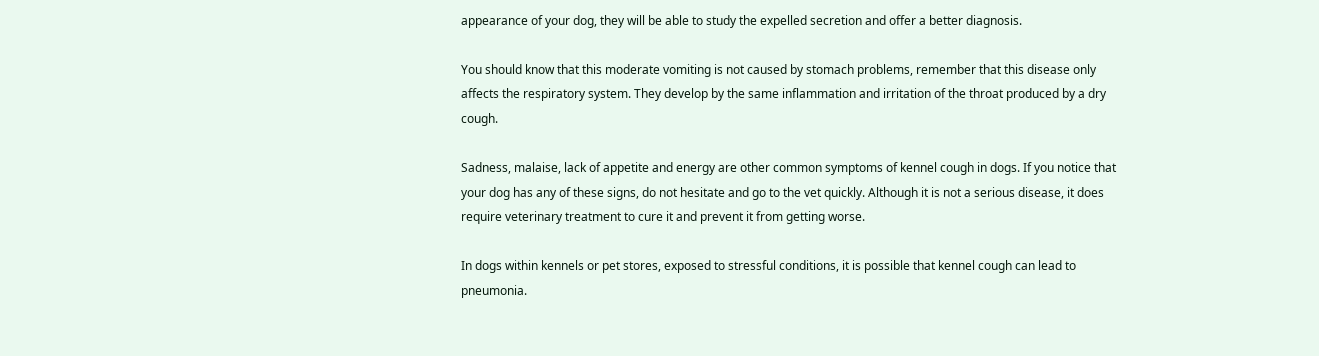appearance of your dog, they will be able to study the expelled secretion and offer a better diagnosis.

You should know that this moderate vomiting is not caused by stomach problems, remember that this disease only affects the respiratory system. They develop by the same inflammation and irritation of the throat produced by a dry cough.

Sadness, malaise, lack of appetite and energy are other common symptoms of kennel cough in dogs. If you notice that your dog has any of these signs, do not hesitate and go to the vet quickly. Although it is not a serious disease, it does require veterinary treatment to cure it and prevent it from getting worse.

In dogs within kennels or pet stores, exposed to stressful conditions, it is possible that kennel cough can lead to pneumonia.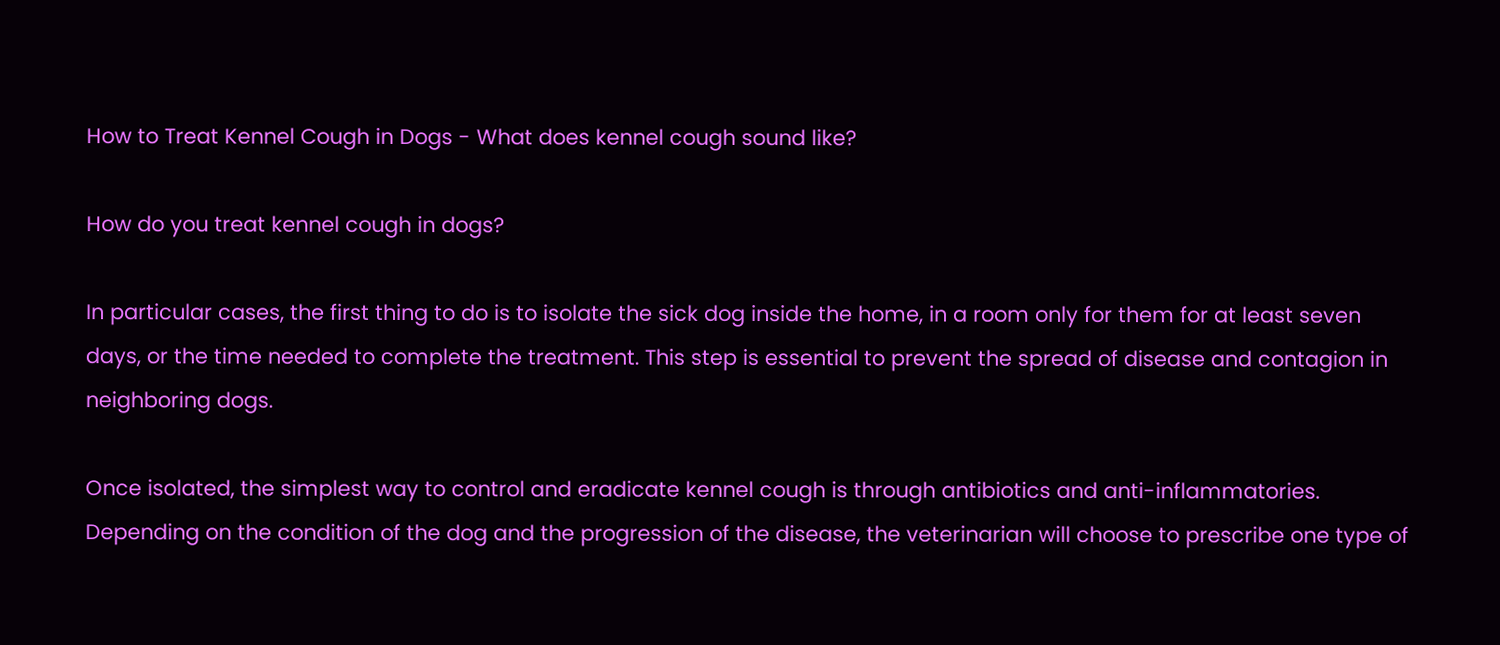How to Treat Kennel Cough in Dogs - What does kennel cough sound like?

How do you treat kennel cough in dogs?

In particular cases, the first thing to do is to isolate the sick dog inside the home, in a room only for them for at least seven days, or the time needed to complete the treatment. This step is essential to prevent the spread of disease and contagion in neighboring dogs.

Once isolated, the simplest way to control and eradicate kennel cough is through antibiotics and anti-inflammatories. Depending on the condition of the dog and the progression of the disease, the veterinarian will choose to prescribe one type of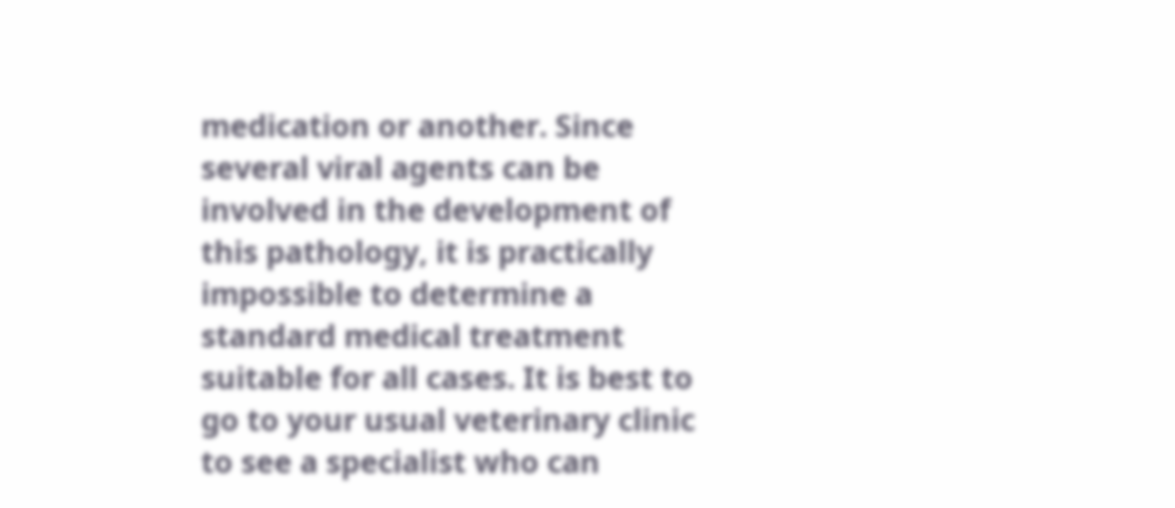medication or another. Since several viral agents can be involved in the development of this pathology, it is practically impossible to determine a standard medical treatment suitable for all cases. It is best to go to your usual veterinary clinic to see a specialist who can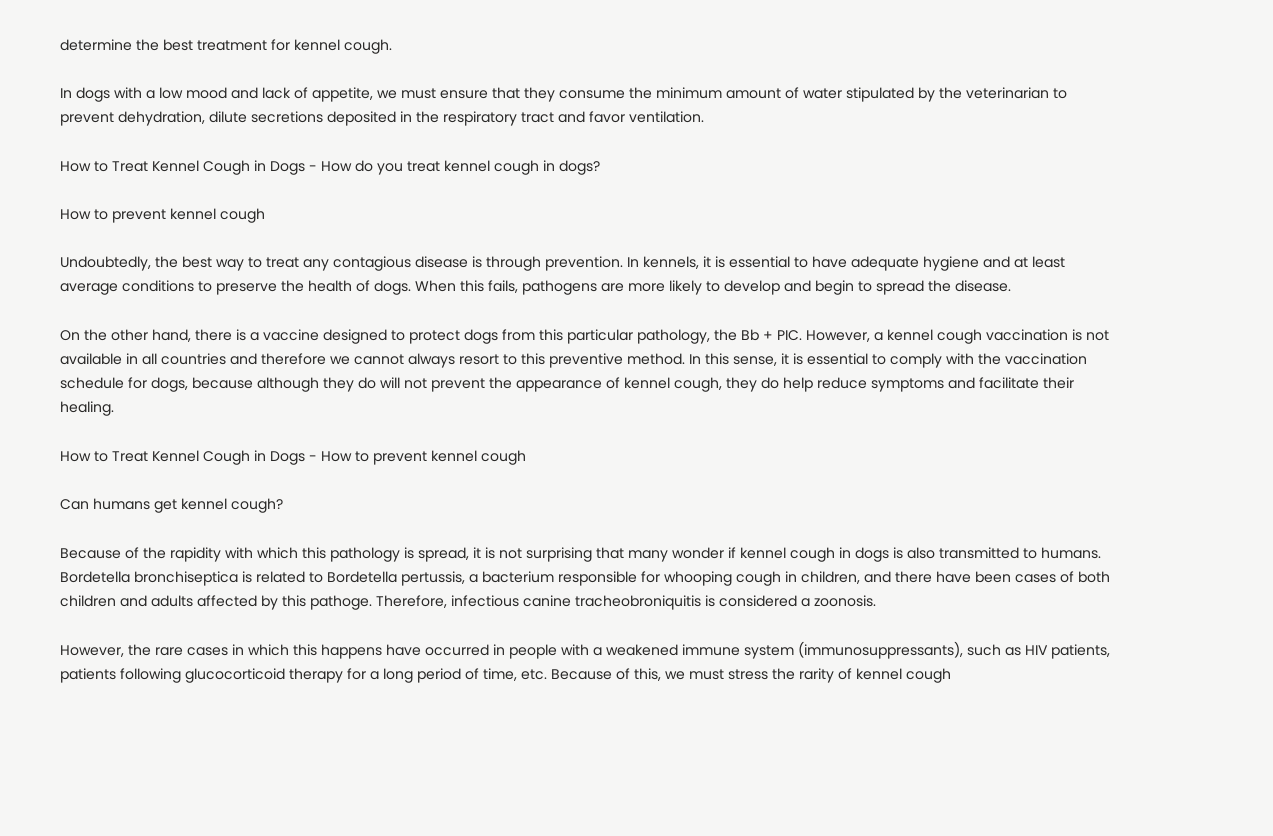determine the best treatment for kennel cough.

In dogs with a low mood and lack of appetite, we must ensure that they consume the minimum amount of water stipulated by the veterinarian to prevent dehydration, dilute secretions deposited in the respiratory tract and favor ventilation.

How to Treat Kennel Cough in Dogs - How do you treat kennel cough in dogs?

How to prevent kennel cough

Undoubtedly, the best way to treat any contagious disease is through prevention. In kennels, it is essential to have adequate hygiene and at least average conditions to preserve the health of dogs. When this fails, pathogens are more likely to develop and begin to spread the disease.

On the other hand, there is a vaccine designed to protect dogs from this particular pathology, the Bb + PIC. However, a kennel cough vaccination is not available in all countries and therefore we cannot always resort to this preventive method. In this sense, it is essential to comply with the vaccination schedule for dogs, because although they do will not prevent the appearance of kennel cough, they do help reduce symptoms and facilitate their healing.

How to Treat Kennel Cough in Dogs - How to prevent kennel cough

Can humans get kennel cough?

Because of the rapidity with which this pathology is spread, it is not surprising that many wonder if kennel cough in dogs is also transmitted to humans. Bordetella bronchiseptica is related to Bordetella pertussis, a bacterium responsible for whooping cough in children, and there have been cases of both children and adults affected by this pathoge. Therefore, infectious canine tracheobroniquitis is considered a zoonosis.

However, the rare cases in which this happens have occurred in people with a weakened immune system (immunosuppressants), such as HIV patients, patients following glucocorticoid therapy for a long period of time, etc. Because of this, we must stress the rarity of kennel cough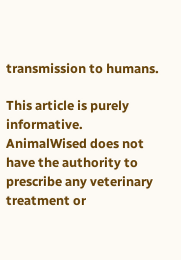transmission to humans.

This article is purely informative. AnimalWised does not have the authority to prescribe any veterinary treatment or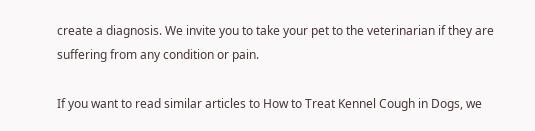create a diagnosis. We invite you to take your pet to the veterinarian if they are suffering from any condition or pain.

If you want to read similar articles to How to Treat Kennel Cough in Dogs, we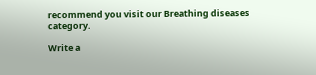recommend you visit our Breathing diseases category.

Write a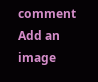comment
Add an image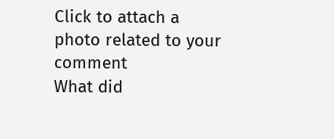Click to attach a photo related to your comment
What did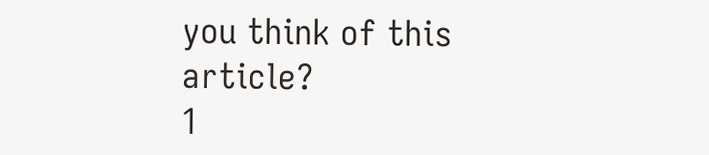you think of this article?
1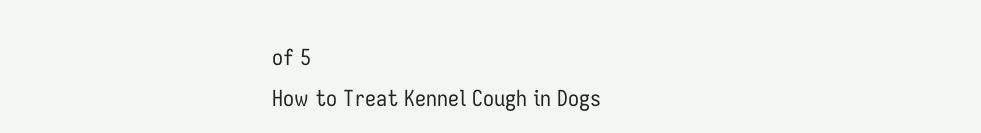of 5
How to Treat Kennel Cough in Dogs